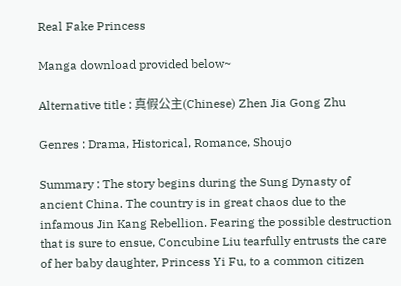Real Fake Princess

Manga download provided below~

Alternative title : 真假公主(Chinese) Zhen Jia Gong Zhu

Genres : Drama, Historical, Romance, Shoujo

Summary : The story begins during the Sung Dynasty of ancient China. The country is in great chaos due to the infamous Jin Kang Rebellion. Fearing the possible destruction that is sure to ensue, Concubine Liu tearfully entrusts the care of her baby daughter, Princess Yi Fu, to a common citizen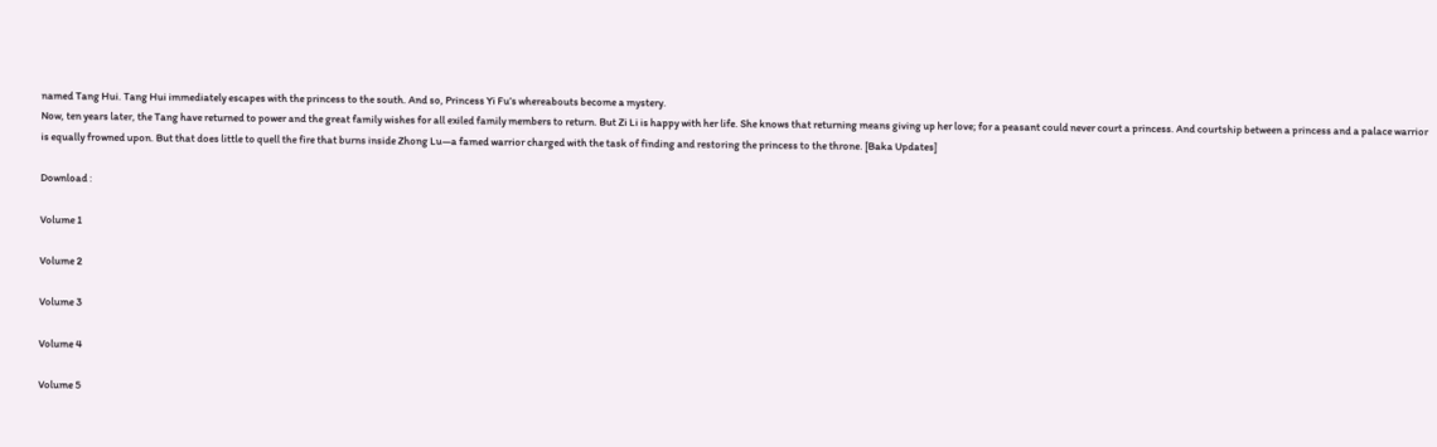named Tang Hui. Tang Hui immediately escapes with the princess to the south. And so, Princess Yi Fu’s whereabouts become a mystery.
Now, ten years later, the Tang have returned to power and the great family wishes for all exiled family members to return. But Zi Li is happy with her life. She knows that returning means giving up her love; for a peasant could never court a princess. And courtship between a princess and a palace warrior is equally frowned upon. But that does little to quell the fire that burns inside Zhong Lu—a famed warrior charged with the task of finding and restoring the princess to the throne. [Baka Updates]

Download :

Volume 1

Volume 2

Volume 3

Volume 4

Volume 5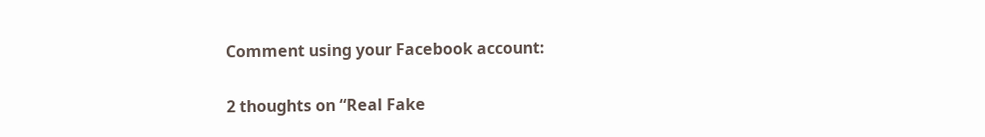Comment using your Facebook account:

2 thoughts on “Real Fake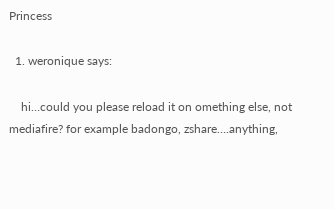Princess

  1. weronique says:

    hi…could you please reload it on omething else, not mediafire? for example badongo, zshare….anything,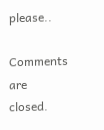please..

Comments are closed.